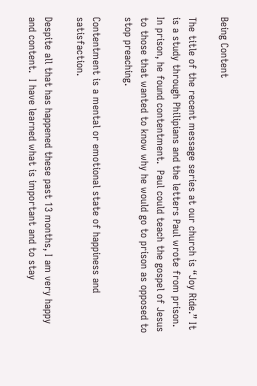Being Content

The title of the recent message series at our church is “Joy Ride.” It is a study through Philipians and the letters Paul wrote from prison.  In prison, he found contentment.  Paul could teach the gospel of Jesus to those that wanted to know why he would go to prison as opposed to stop preaching.

Contentment is a mental or emotional state of happiness and satisfaction.

Despite all that has happened these past 13 months, I am very happy and content.  I have learned what is important and to stay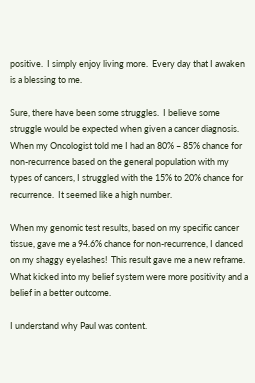positive.  I simply enjoy living more.  Every day that I awaken is a blessing to me.

Sure, there have been some struggles.  I believe some struggle would be expected when given a cancer diagnosis. When my Oncologist told me I had an 80% – 85% chance for non-recurrence based on the general population with my types of cancers, I struggled with the 15% to 20% chance for recurrence.  It seemed like a high number.

When my genomic test results, based on my specific cancer tissue, gave me a 94.6% chance for non-recurrence, I danced on my shaggy eyelashes!  This result gave me a new reframe. What kicked into my belief system were more positivity and a belief in a better outcome.

I understand why Paul was content.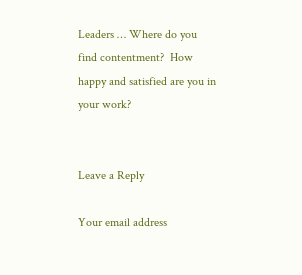Leaders … Where do you find contentment?  How happy and satisfied are you in your work?


Leave a Reply

Your email address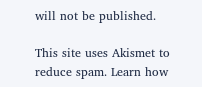will not be published.

This site uses Akismet to reduce spam. Learn how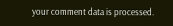your comment data is processed.